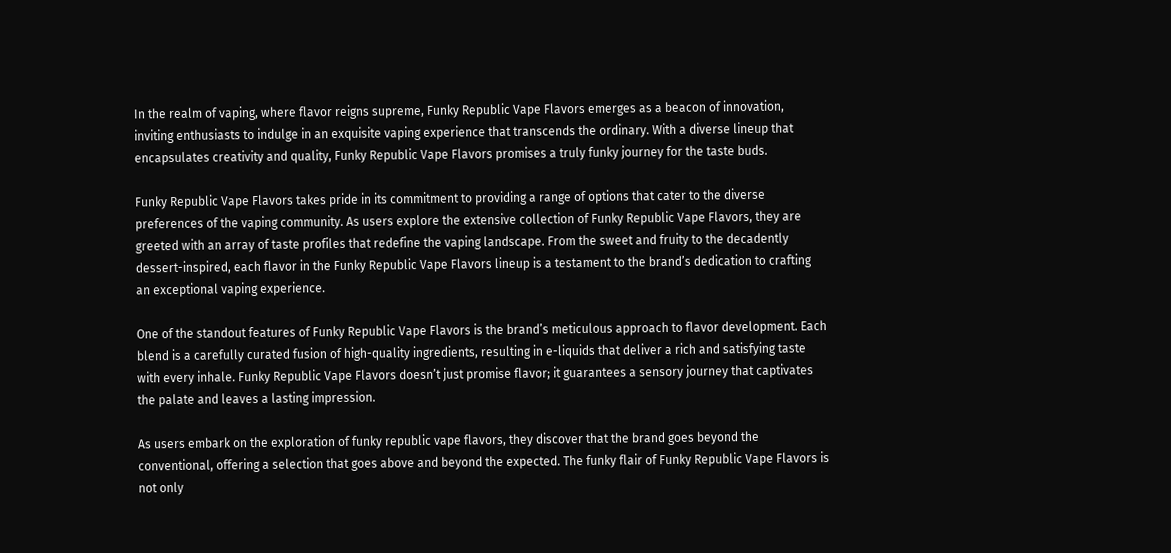In the realm of vaping, where flavor reigns supreme, Funky Republic Vape Flavors emerges as a beacon of innovation, inviting enthusiasts to indulge in an exquisite vaping experience that transcends the ordinary. With a diverse lineup that encapsulates creativity and quality, Funky Republic Vape Flavors promises a truly funky journey for the taste buds.

Funky Republic Vape Flavors takes pride in its commitment to providing a range of options that cater to the diverse preferences of the vaping community. As users explore the extensive collection of Funky Republic Vape Flavors, they are greeted with an array of taste profiles that redefine the vaping landscape. From the sweet and fruity to the decadently dessert-inspired, each flavor in the Funky Republic Vape Flavors lineup is a testament to the brand’s dedication to crafting an exceptional vaping experience.

One of the standout features of Funky Republic Vape Flavors is the brand’s meticulous approach to flavor development. Each blend is a carefully curated fusion of high-quality ingredients, resulting in e-liquids that deliver a rich and satisfying taste with every inhale. Funky Republic Vape Flavors doesn’t just promise flavor; it guarantees a sensory journey that captivates the palate and leaves a lasting impression.

As users embark on the exploration of funky republic vape flavors, they discover that the brand goes beyond the conventional, offering a selection that goes above and beyond the expected. The funky flair of Funky Republic Vape Flavors is not only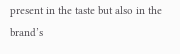present in the taste but also in the brand’s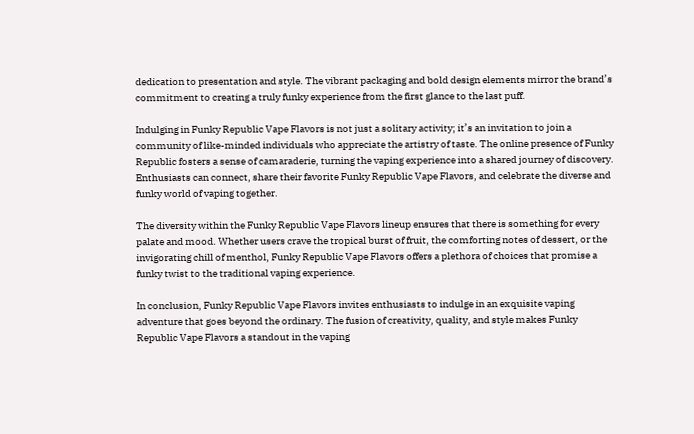dedication to presentation and style. The vibrant packaging and bold design elements mirror the brand’s commitment to creating a truly funky experience from the first glance to the last puff.

Indulging in Funky Republic Vape Flavors is not just a solitary activity; it’s an invitation to join a community of like-minded individuals who appreciate the artistry of taste. The online presence of Funky Republic fosters a sense of camaraderie, turning the vaping experience into a shared journey of discovery. Enthusiasts can connect, share their favorite Funky Republic Vape Flavors, and celebrate the diverse and funky world of vaping together.

The diversity within the Funky Republic Vape Flavors lineup ensures that there is something for every palate and mood. Whether users crave the tropical burst of fruit, the comforting notes of dessert, or the invigorating chill of menthol, Funky Republic Vape Flavors offers a plethora of choices that promise a funky twist to the traditional vaping experience.

In conclusion, Funky Republic Vape Flavors invites enthusiasts to indulge in an exquisite vaping adventure that goes beyond the ordinary. The fusion of creativity, quality, and style makes Funky Republic Vape Flavors a standout in the vaping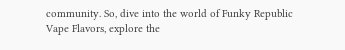community. So, dive into the world of Funky Republic Vape Flavors, explore the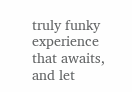truly funky experience that awaits, and let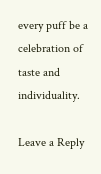every puff be a celebration of taste and individuality.

Leave a Reply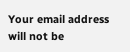Your email address will not be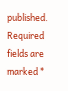published. Required fields are marked *